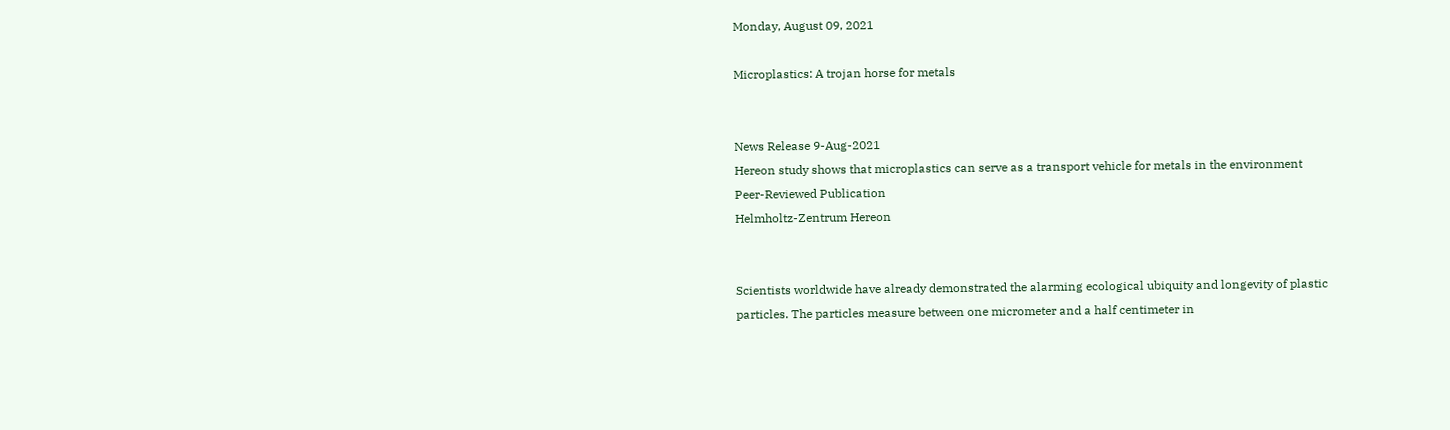Monday, August 09, 2021

Microplastics: A trojan horse for metals


News Release 9-Aug-2021
Hereon study shows that microplastics can serve as a transport vehicle for metals in the environment
Peer-Reviewed Publication
Helmholtz-Zentrum Hereon


Scientists worldwide have already demonstrated the alarming ecological ubiquity and longevity of plastic particles. The particles measure between one micrometer and a half centimeter in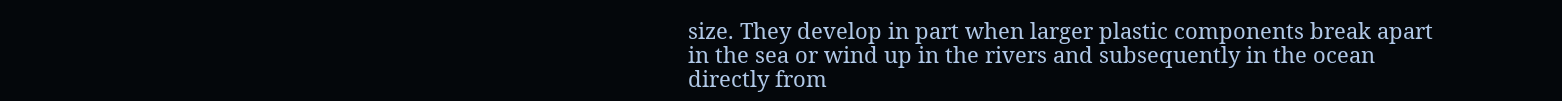size. They develop in part when larger plastic components break apart in the sea or wind up in the rivers and subsequently in the ocean directly from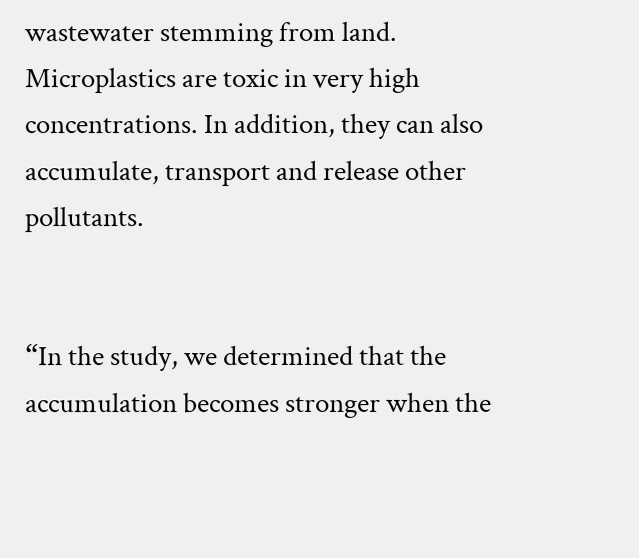wastewater stemming from land. Microplastics are toxic in very high concentrations. In addition, they can also accumulate, transport and release other pollutants.


“In the study, we determined that the accumulation becomes stronger when the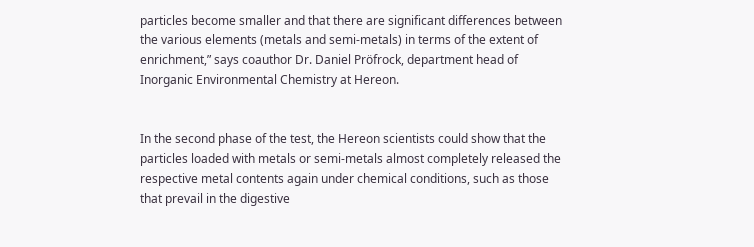particles become smaller and that there are significant differences between the various elements (metals and semi-metals) in terms of the extent of enrichment,” says coauthor Dr. Daniel Pröfrock, department head of Inorganic Environmental Chemistry at Hereon.


In the second phase of the test, the Hereon scientists could show that the particles loaded with metals or semi-metals almost completely released the respective metal contents again under chemical conditions, such as those that prevail in the digestive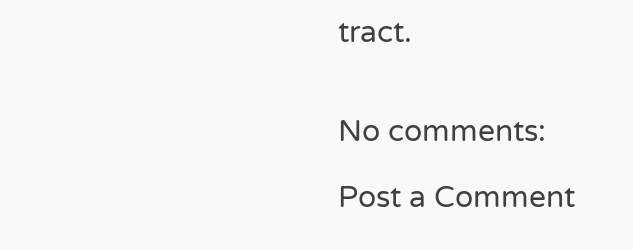tract.


No comments:

Post a Comment